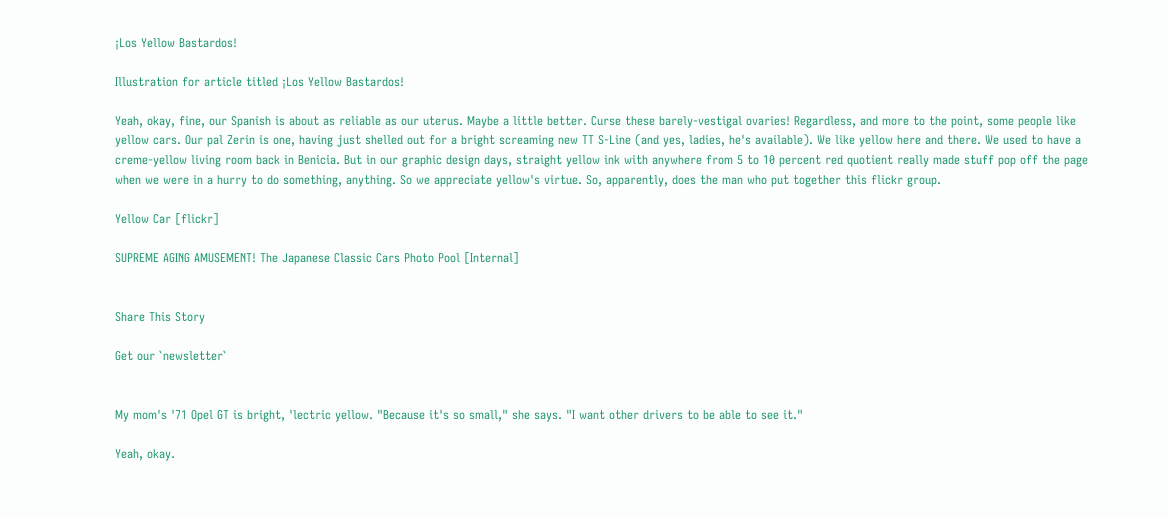¡Los Yellow Bastardos!

Illustration for article titled ¡Los Yellow Bastardos!

Yeah, okay, fine, our Spanish is about as reliable as our uterus. Maybe a little better. Curse these barely-vestigal ovaries! Regardless, and more to the point, some people like yellow cars. Our pal Zerin is one, having just shelled out for a bright screaming new TT S-Line (and yes, ladies, he's available). We like yellow here and there. We used to have a creme-yellow living room back in Benicia. But in our graphic design days, straight yellow ink with anywhere from 5 to 10 percent red quotient really made stuff pop off the page when we were in a hurry to do something, anything. So we appreciate yellow's virtue. So, apparently, does the man who put together this flickr group.

Yellow Car [flickr]

SUPREME AGING AMUSEMENT! The Japanese Classic Cars Photo Pool [Internal]


Share This Story

Get our `newsletter`


My mom's '71 Opel GT is bright, 'lectric yellow. "Because it's so small," she says. "I want other drivers to be able to see it."

Yeah, okay.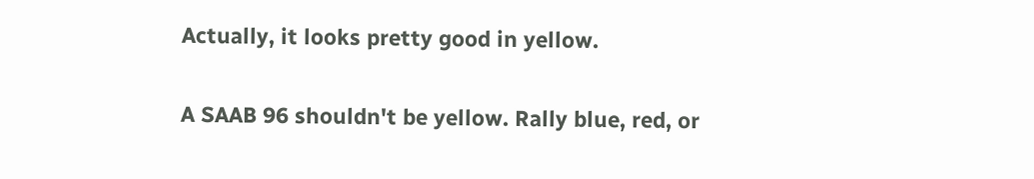Actually, it looks pretty good in yellow.

A SAAB 96 shouldn't be yellow. Rally blue, red, or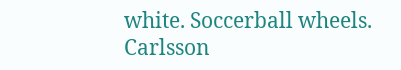white. Soccerball wheels. Carlsson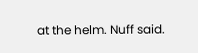at the helm. Nuff said.